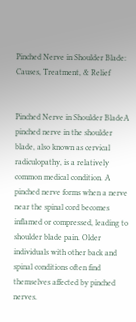Pinched Nerve in Shoulder Blade: Causes, Treatment, & Relief


Pinched Nerve in Shoulder BladeA pinched nerve in the shoulder blade, also known as cervical radiculopathy, is a relatively common medical condition. A pinched nerve forms when a nerve near the spinal cord becomes inflamed or compressed, leading to shoulder blade pain. Older individuals with other back and spinal conditions often find themselves affected by pinched nerves.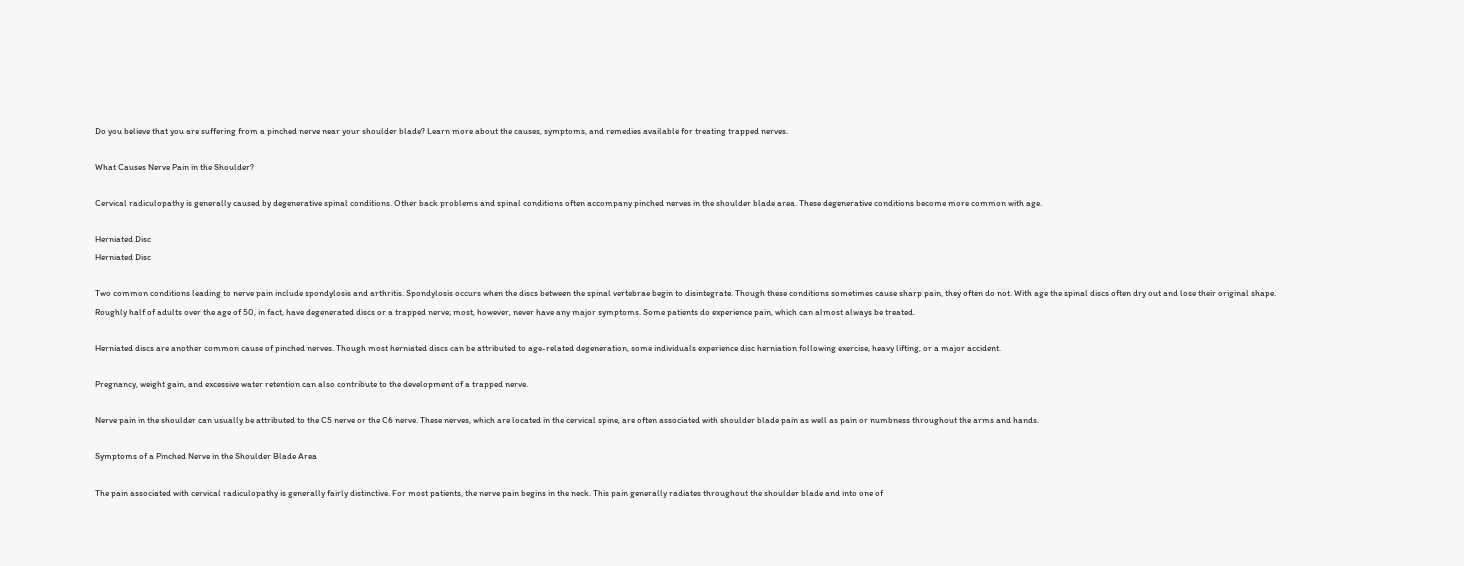Do you believe that you are suffering from a pinched nerve near your shoulder blade? Learn more about the causes, symptoms, and remedies available for treating trapped nerves.

What Causes Nerve Pain in the Shoulder?

Cervical radiculopathy is generally caused by degenerative spinal conditions. Other back problems and spinal conditions often accompany pinched nerves in the shoulder blade area. These degenerative conditions become more common with age.

Herniated Disc
Herniated Disc

Two common conditions leading to nerve pain include spondylosis and arthritis. Spondylosis occurs when the discs between the spinal vertebrae begin to disintegrate. Though these conditions sometimes cause sharp pain, they often do not. With age the spinal discs often dry out and lose their original shape. Roughly half of adults over the age of 50, in fact, have degenerated discs or a trapped nerve; most, however, never have any major symptoms. Some patients do experience pain, which can almost always be treated.

Herniated discs are another common cause of pinched nerves. Though most herniated discs can be attributed to age-related degeneration, some individuals experience disc herniation following exercise, heavy lifting, or a major accident.

Pregnancy, weight gain, and excessive water retention can also contribute to the development of a trapped nerve.

Nerve pain in the shoulder can usually be attributed to the C5 nerve or the C6 nerve. These nerves, which are located in the cervical spine, are often associated with shoulder blade pain as well as pain or numbness throughout the arms and hands.

Symptoms of a Pinched Nerve in the Shoulder Blade Area

The pain associated with cervical radiculopathy is generally fairly distinctive. For most patients, the nerve pain begins in the neck. This pain generally radiates throughout the shoulder blade and into one of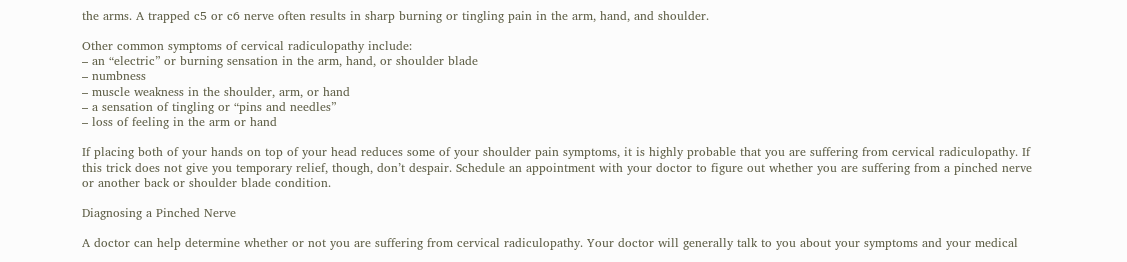the arms. A trapped c5 or c6 nerve often results in sharp burning or tingling pain in the arm, hand, and shoulder.

Other common symptoms of cervical radiculopathy include:
– an “electric” or burning sensation in the arm, hand, or shoulder blade
– numbness
– muscle weakness in the shoulder, arm, or hand
– a sensation of tingling or “pins and needles”
– loss of feeling in the arm or hand

If placing both of your hands on top of your head reduces some of your shoulder pain symptoms, it is highly probable that you are suffering from cervical radiculopathy. If this trick does not give you temporary relief, though, don’t despair. Schedule an appointment with your doctor to figure out whether you are suffering from a pinched nerve or another back or shoulder blade condition.

Diagnosing a Pinched Nerve

A doctor can help determine whether or not you are suffering from cervical radiculopathy. Your doctor will generally talk to you about your symptoms and your medical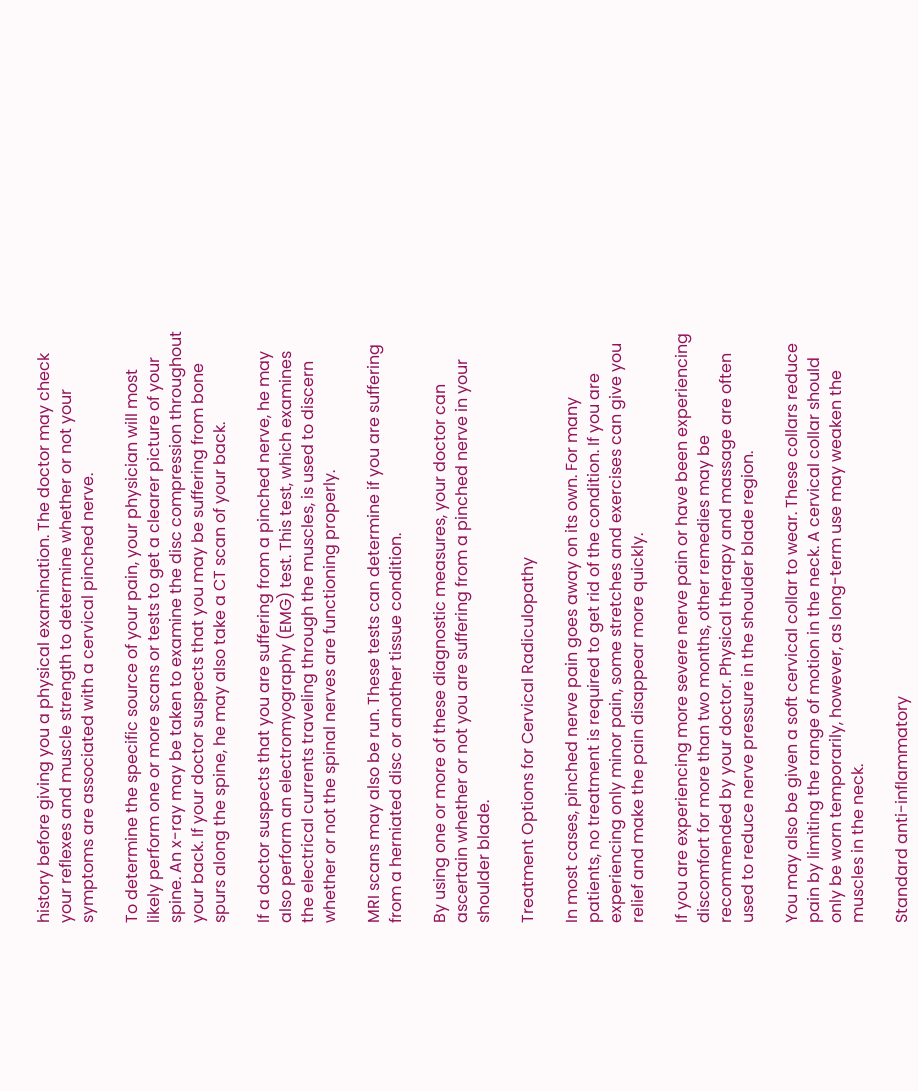history before giving you a physical examination. The doctor may check your reflexes and muscle strength to determine whether or not your symptoms are associated with a cervical pinched nerve.

To determine the specific source of your pain, your physician will most likely perform one or more scans or tests to get a clearer picture of your spine. An x-ray may be taken to examine the disc compression throughout your back. If your doctor suspects that you may be suffering from bone spurs along the spine, he may also take a CT scan of your back.

If a doctor suspects that you are suffering from a pinched nerve, he may also perform an electromyography (EMG) test. This test, which examines the electrical currents traveling through the muscles, is used to discern whether or not the spinal nerves are functioning properly.

MRI scans may also be run. These tests can determine if you are suffering from a herniated disc or another tissue condition.

By using one or more of these diagnostic measures, your doctor can ascertain whether or not you are suffering from a pinched nerve in your shoulder blade.

Treatment Options for Cervical Radiculopathy

In most cases, pinched nerve pain goes away on its own. For many patients, no treatment is required to get rid of the condition. If you are experiencing only minor pain, some stretches and exercises can give you relief and make the pain disappear more quickly.

If you are experiencing more severe nerve pain or have been experiencing discomfort for more than two months, other remedies may be recommended by your doctor. Physical therapy and massage are often used to reduce nerve pressure in the shoulder blade region.

You may also be given a soft cervical collar to wear. These collars reduce pain by limiting the range of motion in the neck. A cervical collar should only be worn temporarily, however, as long-term use may weaken the muscles in the neck.

Standard anti-inflammatory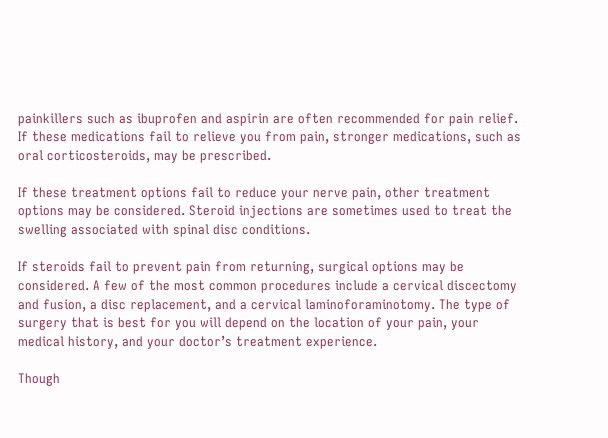painkillers such as ibuprofen and aspirin are often recommended for pain relief. If these medications fail to relieve you from pain, stronger medications, such as oral corticosteroids, may be prescribed.

If these treatment options fail to reduce your nerve pain, other treatment options may be considered. Steroid injections are sometimes used to treat the swelling associated with spinal disc conditions.

If steroids fail to prevent pain from returning, surgical options may be considered. A few of the most common procedures include a cervical discectomy and fusion, a disc replacement, and a cervical laminoforaminotomy. The type of surgery that is best for you will depend on the location of your pain, your medical history, and your doctor’s treatment experience.

Though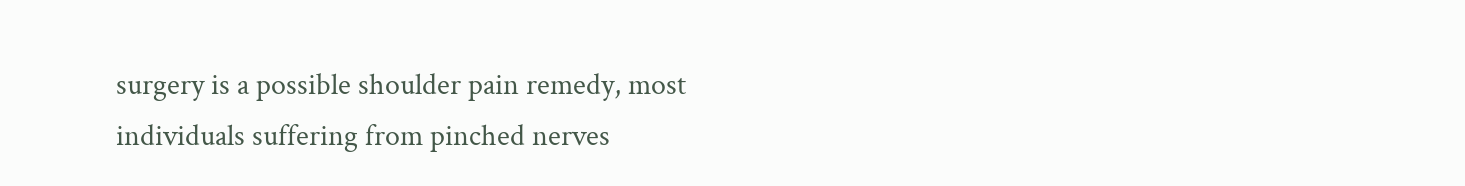surgery is a possible shoulder pain remedy, most individuals suffering from pinched nerves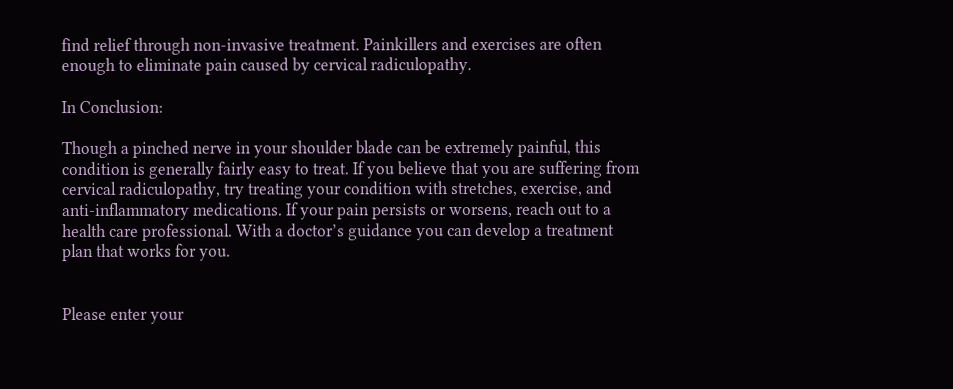find relief through non-invasive treatment. Painkillers and exercises are often enough to eliminate pain caused by cervical radiculopathy.

In Conclusion:

Though a pinched nerve in your shoulder blade can be extremely painful, this condition is generally fairly easy to treat. If you believe that you are suffering from cervical radiculopathy, try treating your condition with stretches, exercise, and anti-inflammatory medications. If your pain persists or worsens, reach out to a health care professional. With a doctor’s guidance you can develop a treatment plan that works for you.


Please enter your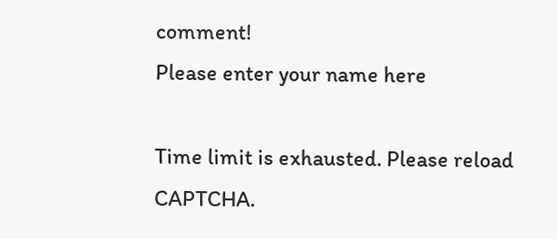comment!
Please enter your name here

Time limit is exhausted. Please reload CAPTCHA.